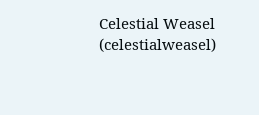Celestial Weasel (celestialweasel)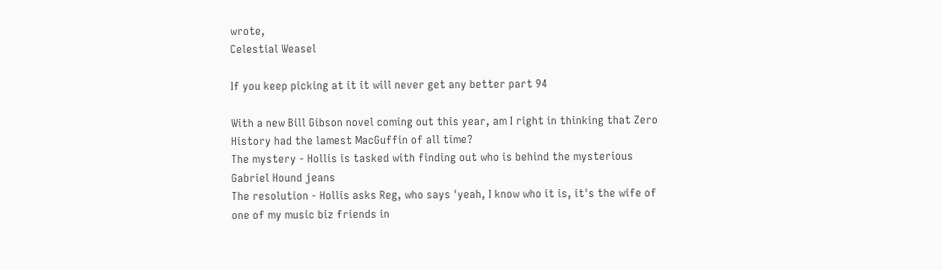wrote,
Celestial Weasel

If you keep picking at it it will never get any better part 94

With a new Bill Gibson novel coming out this year, am I right in thinking that Zero History had the lamest MacGuffin of all time?
The mystery - Hollis is tasked with finding out who is behind the mysterious Gabriel Hound jeans
The resolution - Hollis asks Reg, who says 'yeah, I know who it is, it's the wife of one of my music biz friends in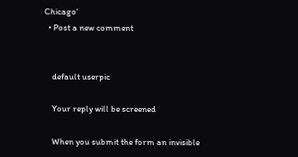Chicago'
  • Post a new comment


    default userpic

    Your reply will be screened

    When you submit the form an invisible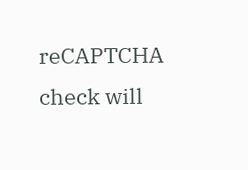reCAPTCHA check will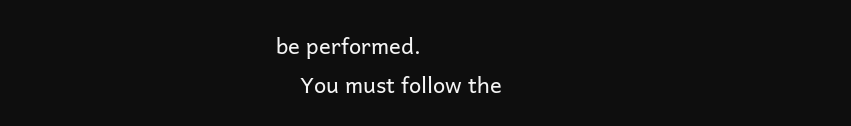be performed.
    You must follow the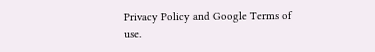Privacy Policy and Google Terms of use.